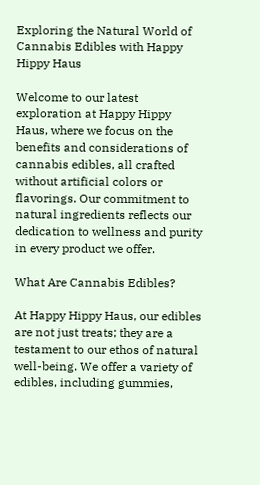Exploring the Natural World of Cannabis Edibles with Happy Hippy Haus

Welcome to our latest exploration at Happy Hippy Haus, where we focus on the benefits and considerations of cannabis edibles, all crafted without artificial colors or flavorings. Our commitment to natural ingredients reflects our dedication to wellness and purity in every product we offer.

What Are Cannabis Edibles?

At Happy Hippy Haus, our edibles are not just treats; they are a testament to our ethos of natural well-being. We offer a variety of edibles, including gummies,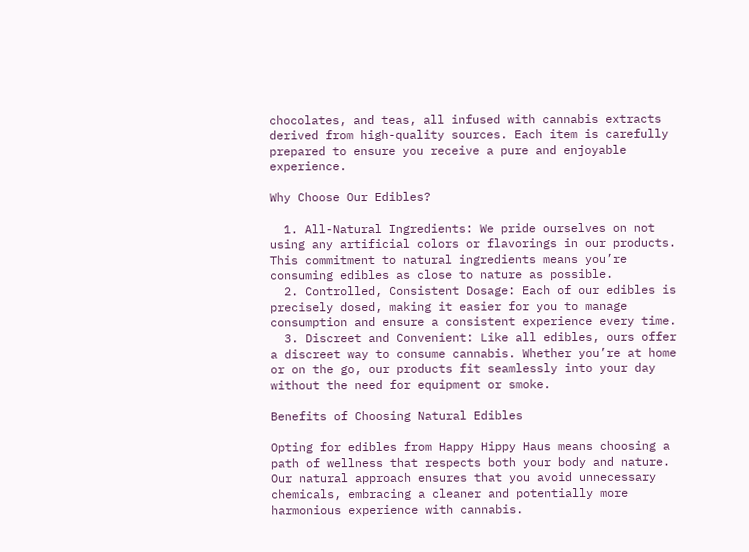chocolates, and teas, all infused with cannabis extracts derived from high-quality sources. Each item is carefully prepared to ensure you receive a pure and enjoyable experience.

Why Choose Our Edibles?

  1. All-Natural Ingredients: We pride ourselves on not using any artificial colors or flavorings in our products. This commitment to natural ingredients means you’re consuming edibles as close to nature as possible.
  2. Controlled, Consistent Dosage: Each of our edibles is precisely dosed, making it easier for you to manage consumption and ensure a consistent experience every time.
  3. Discreet and Convenient: Like all edibles, ours offer a discreet way to consume cannabis. Whether you’re at home or on the go, our products fit seamlessly into your day without the need for equipment or smoke.

Benefits of Choosing Natural Edibles

Opting for edibles from Happy Hippy Haus means choosing a path of wellness that respects both your body and nature. Our natural approach ensures that you avoid unnecessary chemicals, embracing a cleaner and potentially more harmonious experience with cannabis.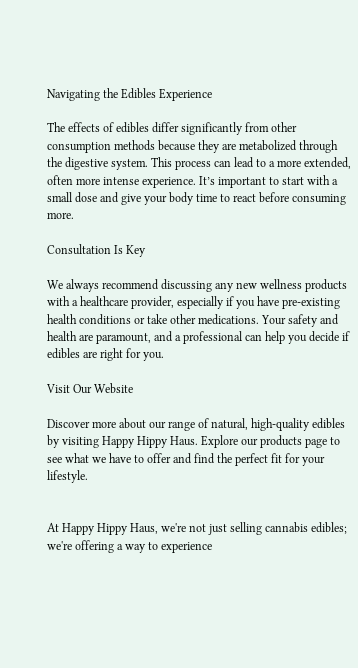Navigating the Edibles Experience

The effects of edibles differ significantly from other consumption methods because they are metabolized through the digestive system. This process can lead to a more extended, often more intense experience. It’s important to start with a small dose and give your body time to react before consuming more.

Consultation Is Key

We always recommend discussing any new wellness products with a healthcare provider, especially if you have pre-existing health conditions or take other medications. Your safety and health are paramount, and a professional can help you decide if edibles are right for you.

Visit Our Website

Discover more about our range of natural, high-quality edibles by visiting Happy Hippy Haus. Explore our products page to see what we have to offer and find the perfect fit for your lifestyle.


At Happy Hippy Haus, we're not just selling cannabis edibles; we're offering a way to experience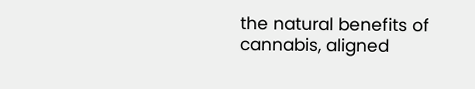the natural benefits of cannabis, aligned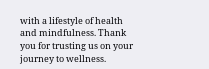with a lifestyle of health and mindfulness. Thank you for trusting us on your journey to wellness.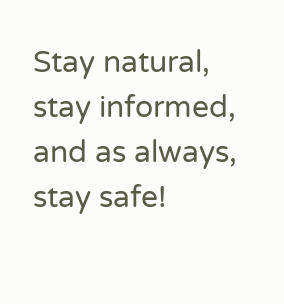Stay natural, stay informed, and as always, stay safe!